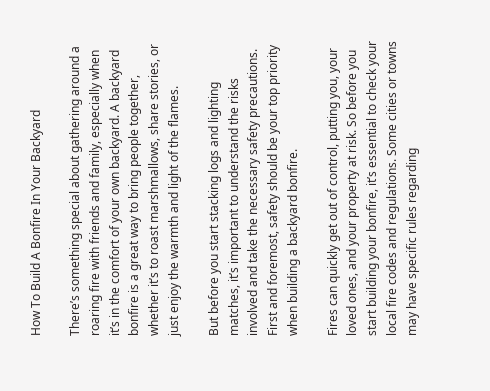How To Build A Bonfire In Your Backyard

There’s something special about gathering around a roaring fire with friends and family, especially when it’s in the comfort of your own backyard. A backyard bonfire is a great way to bring people together, whether it’s to roast marshmallows, share stories, or just enjoy the warmth and light of the flames.

But before you start stacking logs and lighting matches, it’s important to understand the risks involved and take the necessary safety precautions. First and foremost, safety should be your top priority when building a backyard bonfire.

Fires can quickly get out of control, putting you, your loved ones, and your property at risk. So before you start building your bonfire, it’s essential to check your local fire codes and regulations. Some cities or towns may have specific rules regarding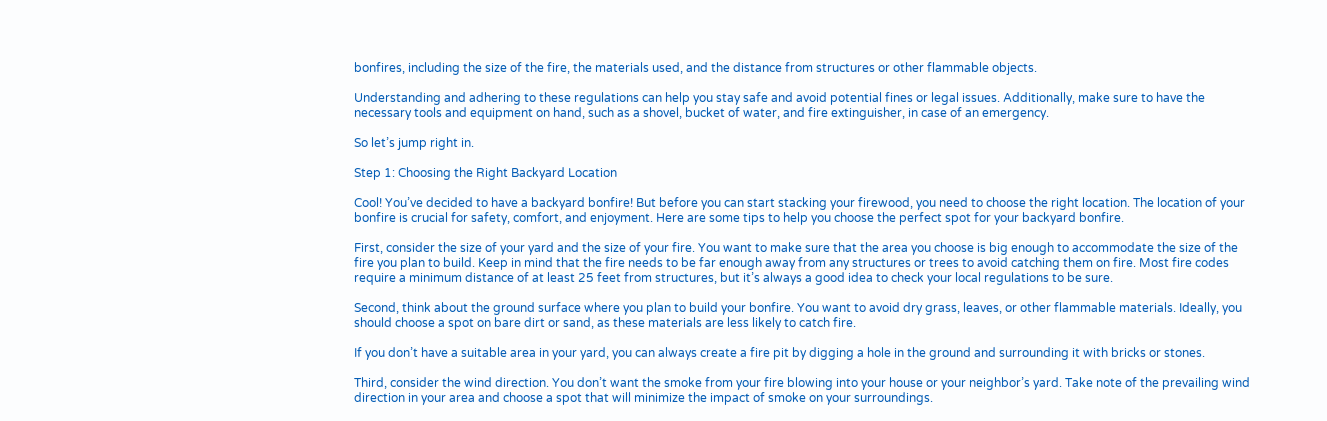bonfires, including the size of the fire, the materials used, and the distance from structures or other flammable objects.

Understanding and adhering to these regulations can help you stay safe and avoid potential fines or legal issues. Additionally, make sure to have the necessary tools and equipment on hand, such as a shovel, bucket of water, and fire extinguisher, in case of an emergency.

So let’s jump right in.

Step 1: Choosing the Right Backyard Location

Cool! You’ve decided to have a backyard bonfire! But before you can start stacking your firewood, you need to choose the right location. The location of your bonfire is crucial for safety, comfort, and enjoyment. Here are some tips to help you choose the perfect spot for your backyard bonfire.

First, consider the size of your yard and the size of your fire. You want to make sure that the area you choose is big enough to accommodate the size of the fire you plan to build. Keep in mind that the fire needs to be far enough away from any structures or trees to avoid catching them on fire. Most fire codes require a minimum distance of at least 25 feet from structures, but it’s always a good idea to check your local regulations to be sure.

Second, think about the ground surface where you plan to build your bonfire. You want to avoid dry grass, leaves, or other flammable materials. Ideally, you should choose a spot on bare dirt or sand, as these materials are less likely to catch fire.

If you don’t have a suitable area in your yard, you can always create a fire pit by digging a hole in the ground and surrounding it with bricks or stones.

Third, consider the wind direction. You don’t want the smoke from your fire blowing into your house or your neighbor’s yard. Take note of the prevailing wind direction in your area and choose a spot that will minimize the impact of smoke on your surroundings.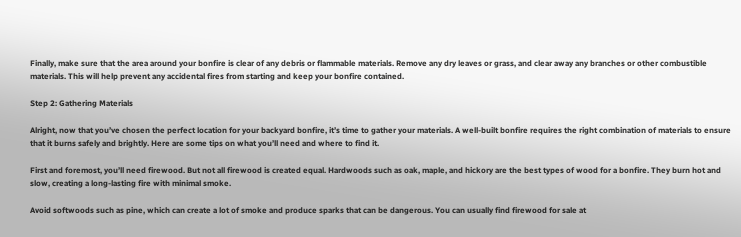Finally, make sure that the area around your bonfire is clear of any debris or flammable materials. Remove any dry leaves or grass, and clear away any branches or other combustible materials. This will help prevent any accidental fires from starting and keep your bonfire contained.

Step 2: Gathering Materials

Alright, now that you’ve chosen the perfect location for your backyard bonfire, it’s time to gather your materials. A well-built bonfire requires the right combination of materials to ensure that it burns safely and brightly. Here are some tips on what you’ll need and where to find it.

First and foremost, you’ll need firewood. But not all firewood is created equal. Hardwoods such as oak, maple, and hickory are the best types of wood for a bonfire. They burn hot and slow, creating a long-lasting fire with minimal smoke.

Avoid softwoods such as pine, which can create a lot of smoke and produce sparks that can be dangerous. You can usually find firewood for sale at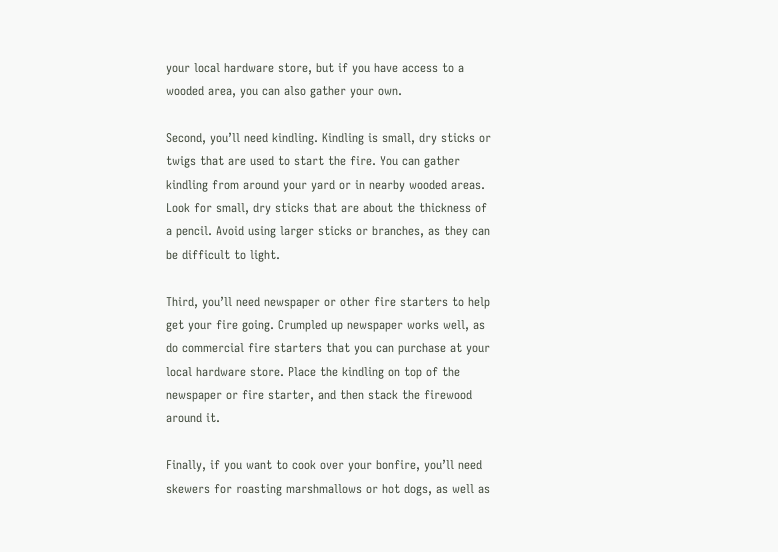your local hardware store, but if you have access to a wooded area, you can also gather your own.

Second, you’ll need kindling. Kindling is small, dry sticks or twigs that are used to start the fire. You can gather kindling from around your yard or in nearby wooded areas. Look for small, dry sticks that are about the thickness of a pencil. Avoid using larger sticks or branches, as they can be difficult to light.

Third, you’ll need newspaper or other fire starters to help get your fire going. Crumpled up newspaper works well, as do commercial fire starters that you can purchase at your local hardware store. Place the kindling on top of the newspaper or fire starter, and then stack the firewood around it.

Finally, if you want to cook over your bonfire, you’ll need skewers for roasting marshmallows or hot dogs, as well as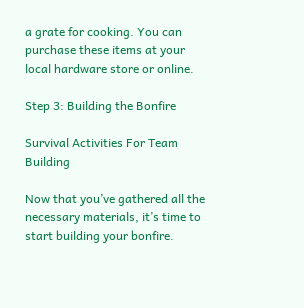a grate for cooking. You can purchase these items at your local hardware store or online.

Step 3: Building the Bonfire

Survival Activities For Team Building

Now that you’ve gathered all the necessary materials, it’s time to start building your bonfire.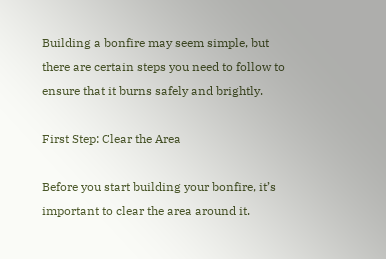Building a bonfire may seem simple, but there are certain steps you need to follow to ensure that it burns safely and brightly.

First Step: Clear the Area

Before you start building your bonfire, it’s important to clear the area around it.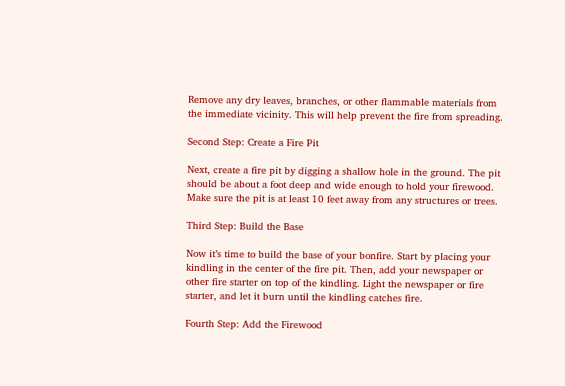Remove any dry leaves, branches, or other flammable materials from the immediate vicinity. This will help prevent the fire from spreading.

Second Step: Create a Fire Pit

Next, create a fire pit by digging a shallow hole in the ground. The pit should be about a foot deep and wide enough to hold your firewood. Make sure the pit is at least 10 feet away from any structures or trees.

Third Step: Build the Base

Now it’s time to build the base of your bonfire. Start by placing your kindling in the center of the fire pit. Then, add your newspaper or other fire starter on top of the kindling. Light the newspaper or fire starter, and let it burn until the kindling catches fire.

Fourth Step: Add the Firewood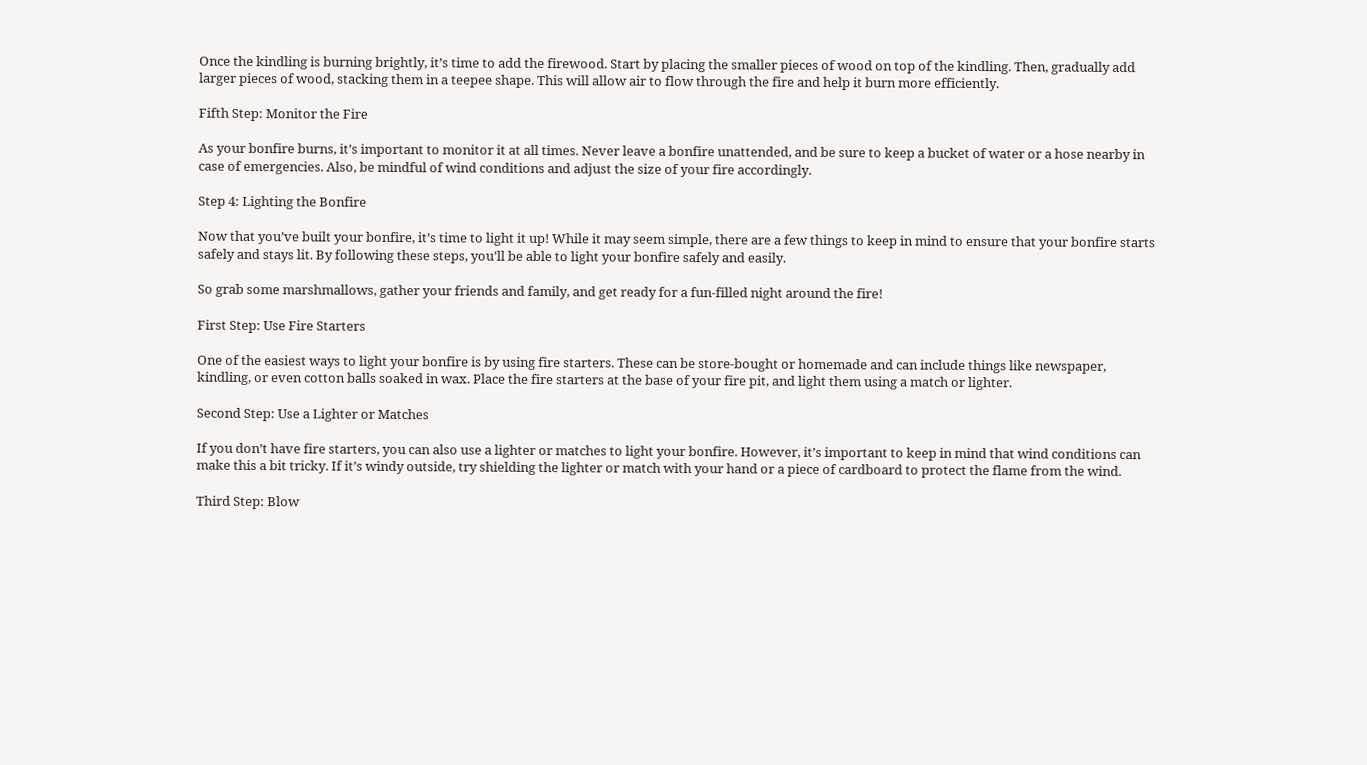Once the kindling is burning brightly, it’s time to add the firewood. Start by placing the smaller pieces of wood on top of the kindling. Then, gradually add larger pieces of wood, stacking them in a teepee shape. This will allow air to flow through the fire and help it burn more efficiently.

Fifth Step: Monitor the Fire

As your bonfire burns, it’s important to monitor it at all times. Never leave a bonfire unattended, and be sure to keep a bucket of water or a hose nearby in case of emergencies. Also, be mindful of wind conditions and adjust the size of your fire accordingly.

Step 4: Lighting the Bonfire

Now that you’ve built your bonfire, it’s time to light it up! While it may seem simple, there are a few things to keep in mind to ensure that your bonfire starts safely and stays lit. By following these steps, you’ll be able to light your bonfire safely and easily.

So grab some marshmallows, gather your friends and family, and get ready for a fun-filled night around the fire!

First Step: Use Fire Starters

One of the easiest ways to light your bonfire is by using fire starters. These can be store-bought or homemade and can include things like newspaper, kindling, or even cotton balls soaked in wax. Place the fire starters at the base of your fire pit, and light them using a match or lighter.

Second Step: Use a Lighter or Matches

If you don’t have fire starters, you can also use a lighter or matches to light your bonfire. However, it’s important to keep in mind that wind conditions can make this a bit tricky. If it’s windy outside, try shielding the lighter or match with your hand or a piece of cardboard to protect the flame from the wind.

Third Step: Blow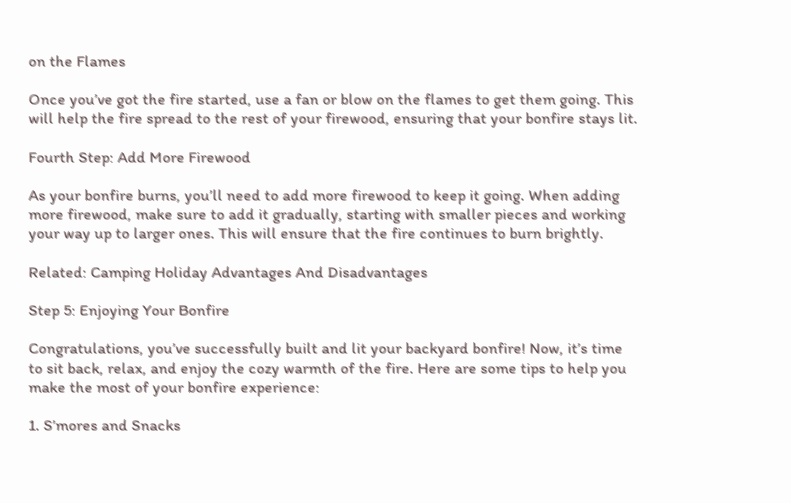on the Flames

Once you’ve got the fire started, use a fan or blow on the flames to get them going. This will help the fire spread to the rest of your firewood, ensuring that your bonfire stays lit.

Fourth Step: Add More Firewood

As your bonfire burns, you’ll need to add more firewood to keep it going. When adding more firewood, make sure to add it gradually, starting with smaller pieces and working your way up to larger ones. This will ensure that the fire continues to burn brightly.

Related: Camping Holiday Advantages And Disadvantages

Step 5: Enjoying Your Bonfire

Congratulations, you’ve successfully built and lit your backyard bonfire! Now, it’s time to sit back, relax, and enjoy the cozy warmth of the fire. Here are some tips to help you make the most of your bonfire experience:

1. S’mores and Snacks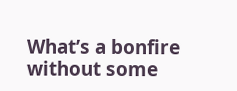What’s a bonfire without some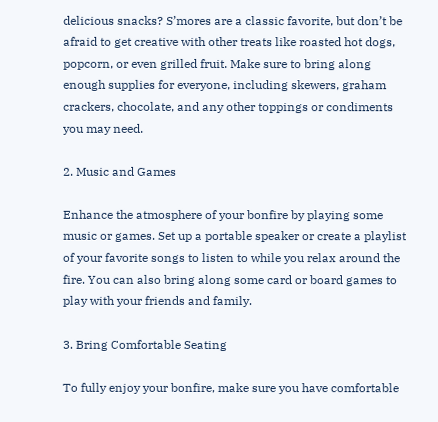delicious snacks? S’mores are a classic favorite, but don’t be afraid to get creative with other treats like roasted hot dogs, popcorn, or even grilled fruit. Make sure to bring along enough supplies for everyone, including skewers, graham crackers, chocolate, and any other toppings or condiments you may need.

2. Music and Games

Enhance the atmosphere of your bonfire by playing some music or games. Set up a portable speaker or create a playlist of your favorite songs to listen to while you relax around the fire. You can also bring along some card or board games to play with your friends and family.

3. Bring Comfortable Seating

To fully enjoy your bonfire, make sure you have comfortable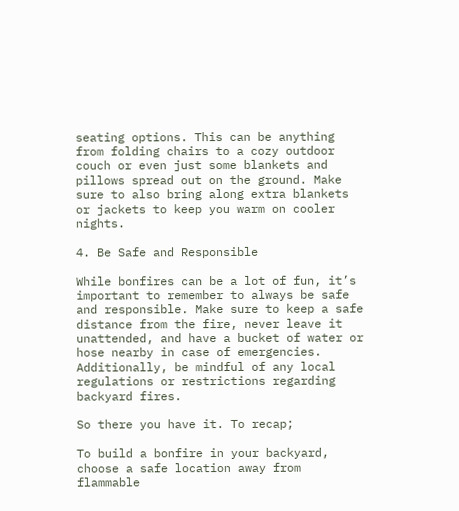seating options. This can be anything from folding chairs to a cozy outdoor couch or even just some blankets and pillows spread out on the ground. Make sure to also bring along extra blankets or jackets to keep you warm on cooler nights.

4. Be Safe and Responsible

While bonfires can be a lot of fun, it’s important to remember to always be safe and responsible. Make sure to keep a safe distance from the fire, never leave it unattended, and have a bucket of water or hose nearby in case of emergencies. Additionally, be mindful of any local regulations or restrictions regarding backyard fires.

So there you have it. To recap;

To build a bonfire in your backyard, choose a safe location away from flammable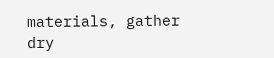materials, gather dry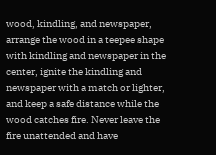wood, kindling, and newspaper, arrange the wood in a teepee shape with kindling and newspaper in the center, ignite the kindling and newspaper with a match or lighter, and keep a safe distance while the wood catches fire. Never leave the fire unattended and have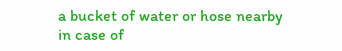a bucket of water or hose nearby in case of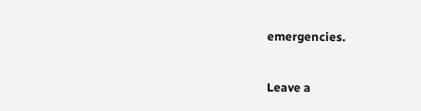emergencies.

Leave a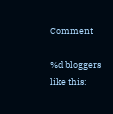Comment

%d bloggers like this: